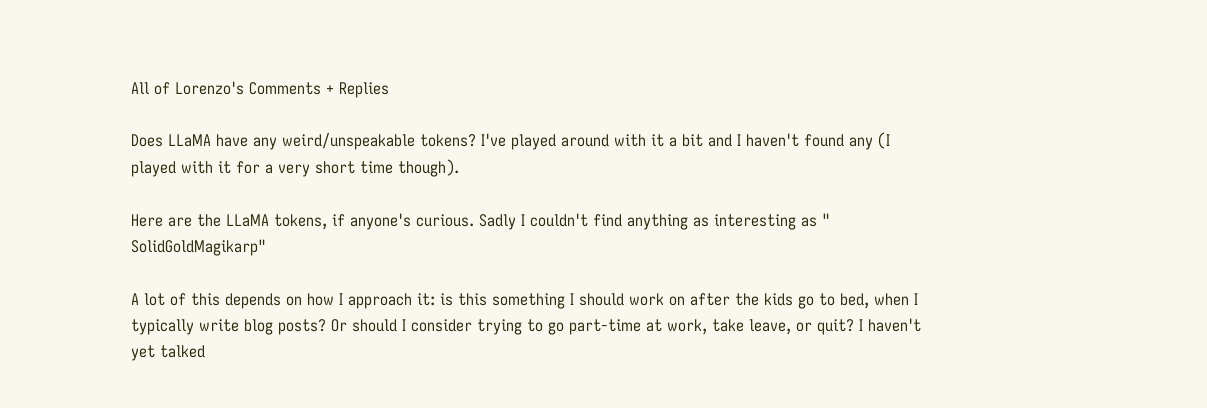All of Lorenzo's Comments + Replies

Does LLaMA have any weird/unspeakable tokens? I've played around with it a bit and I haven't found any (I played with it for a very short time though).

Here are the LLaMA tokens, if anyone's curious. Sadly I couldn't find anything as interesting as " SolidGoldMagikarp"

A lot of this depends on how I approach it: is this something I should work on after the kids go to bed, when I typically write blog posts? Or should I consider trying to go part-time at work, take leave, or quit? I haven't yet talked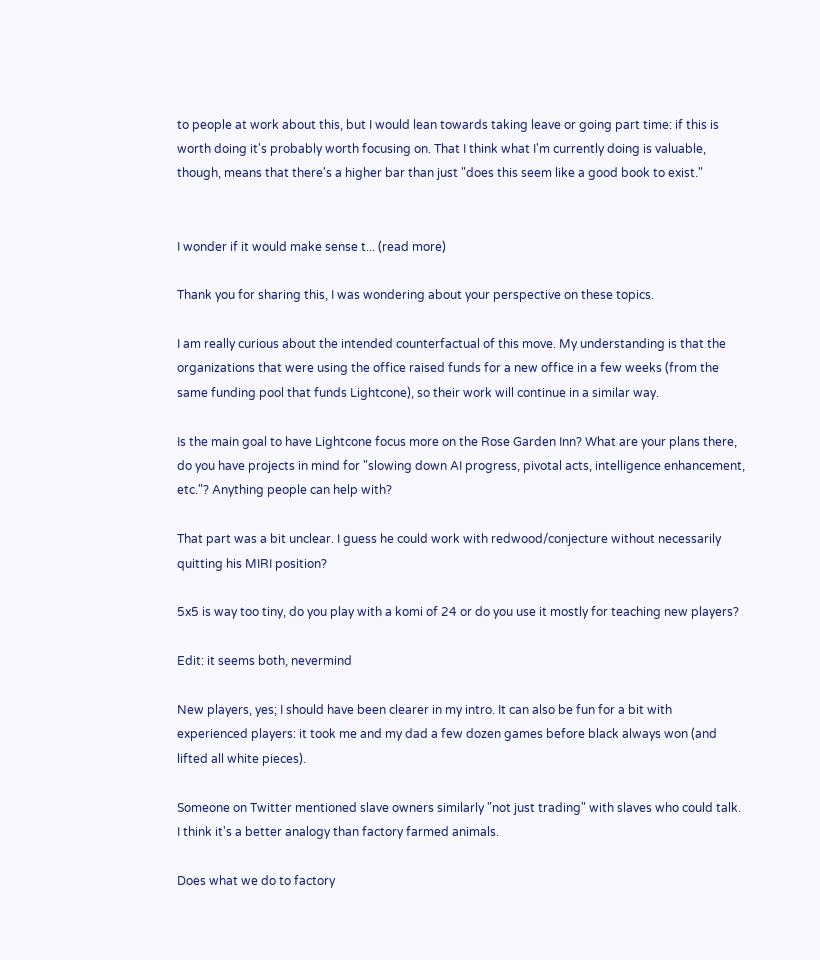to people at work about this, but I would lean towards taking leave or going part time: if this is worth doing it's probably worth focusing on. That I think what I'm currently doing is valuable, though, means that there's a higher bar than just "does this seem like a good book to exist."


I wonder if it would make sense t... (read more)

Thank you for sharing this, I was wondering about your perspective on these topics.

I am really curious about the intended counterfactual of this move. My understanding is that the organizations that were using the office raised funds for a new office in a few weeks (from the same funding pool that funds Lightcone), so their work will continue in a similar way.

Is the main goal to have Lightcone focus more on the Rose Garden Inn? What are your plans there, do you have projects in mind for "slowing down AI progress, pivotal acts, intelligence enhancement, etc."? Anything people can help with?

That part was a bit unclear. I guess he could work with redwood/conjecture without necessarily quitting his MIRI position?

5x5 is way too tiny, do you play with a komi of 24 or do you use it mostly for teaching new players?

Edit: it seems both, nevermind

New players, yes; I should have been clearer in my intro. It can also be fun for a bit with experienced players: it took me and my dad a few dozen games before black always won (and lifted all white pieces).

Someone on Twitter mentioned slave owners similarly "not just trading" with slaves who could talk. I think it's a better analogy than factory farmed animals.

Does what we do to factory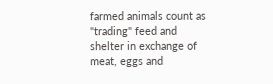farmed animals count as "trading" feed and shelter in exchange of meat, eggs and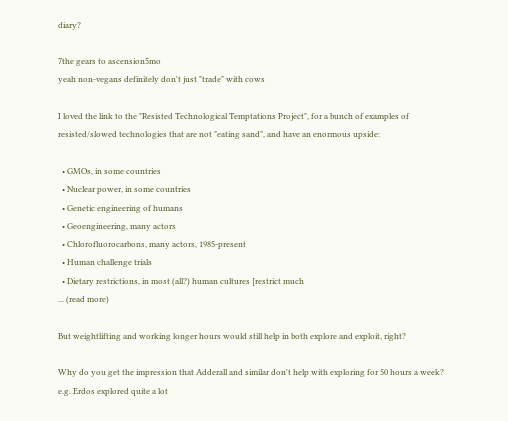diary?

7the gears to ascension5mo
yeah non-vegans definitely don't just "trade" with cows

I loved the link to the "Resisted Technological Temptations Project", for a bunch of examples of resisted/slowed technologies that are not "eating sand", and have an enormous upside:

  • GMOs, in some countries
  • Nuclear power, in some countries
  • Genetic engineering of humans
  • Geoengineering, many actors
  • Chlorofluorocarbons, many actors, 1985-present
  • Human challenge trials
  • Dietary restrictions, in most (all?) human cultures [restrict much
... (read more)

But weightlifting and working longer hours would still help in both explore and exploit, right?

Why do you get the impression that Adderall and similar don't help with exploring for 50 hours a week? e.g. Erdos explored quite a lot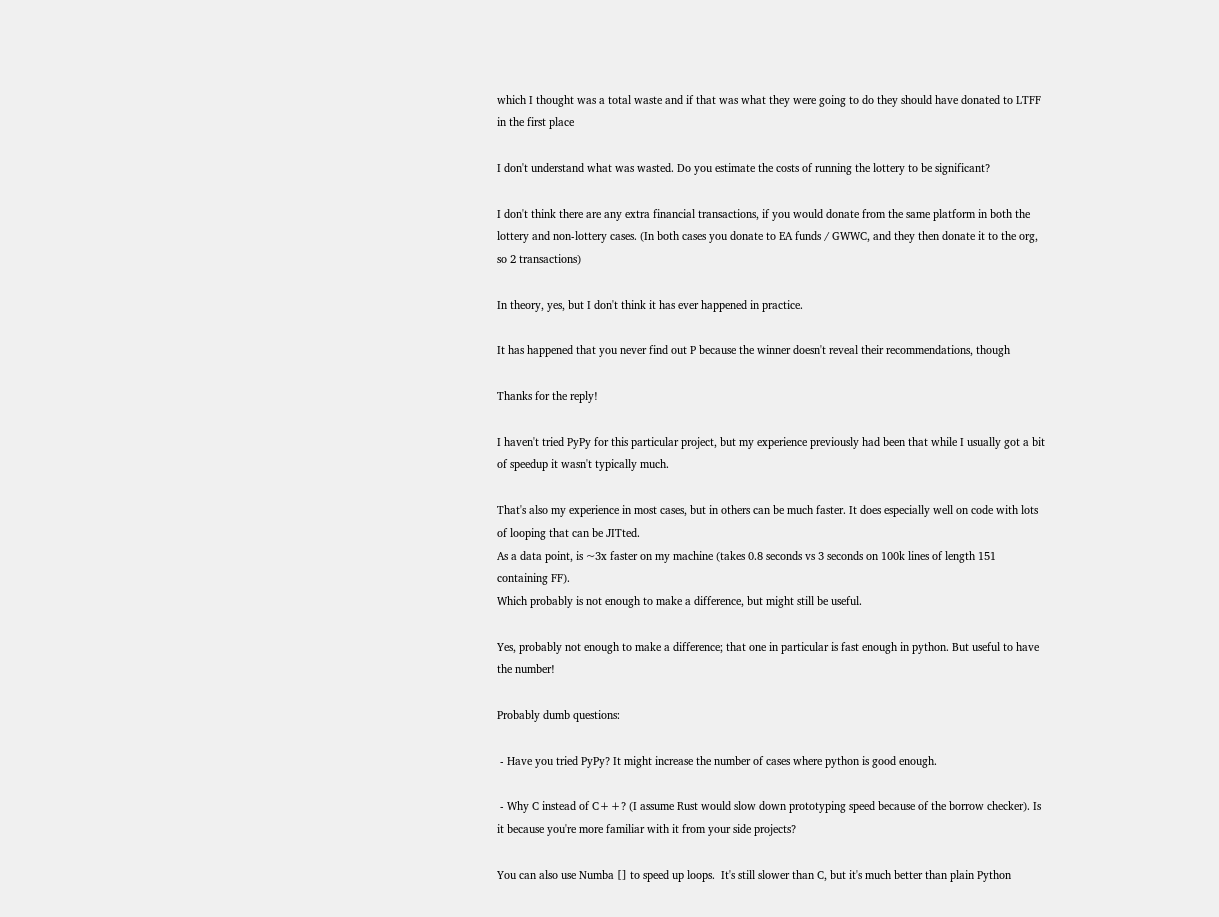which I thought was a total waste and if that was what they were going to do they should have donated to LTFF in the first place

I don't understand what was wasted. Do you estimate the costs of running the lottery to be significant?

I don't think there are any extra financial transactions, if you would donate from the same platform in both the lottery and non-lottery cases. (In both cases you donate to EA funds / GWWC, and they then donate it to the org, so 2 transactions)

In theory, yes, but I don't think it has ever happened in practice.

It has happened that you never find out P because the winner doesn't reveal their recommendations, though

Thanks for the reply!

I haven't tried PyPy for this particular project, but my experience previously had been that while I usually got a bit of speedup it wasn't typically much.

That's also my experience in most cases, but in others can be much faster. It does especially well on code with lots of looping that can be JITted.
As a data point, is ~3x faster on my machine (takes 0.8 seconds vs 3 seconds on 100k lines of length 151 containing FF).
Which probably is not enough to make a difference, but might still be useful.

Yes, probably not enough to make a difference; that one in particular is fast enough in python. But useful to have the number!

Probably dumb questions:

 - Have you tried PyPy? It might increase the number of cases where python is good enough.

 - Why C instead of C++? (I assume Rust would slow down prototyping speed because of the borrow checker). Is it because you're more familiar with it from your side projects?

You can also use Numba [] to speed up loops.  It's still slower than C, but it's much better than plain Python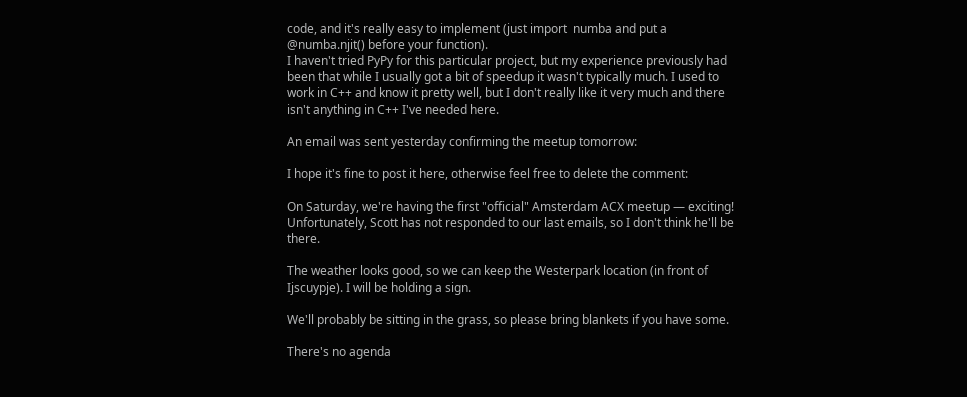code, and it's really easy to implement (just import  numba and put a @numba.njit() before your function).
I haven't tried PyPy for this particular project, but my experience previously had been that while I usually got a bit of speedup it wasn't typically much. I used to work in C++ and know it pretty well, but I don't really like it very much and there isn't anything in C++ I've needed here.

An email was sent yesterday confirming the meetup tomorrow:

I hope it's fine to post it here, otherwise feel free to delete the comment:

On Saturday, we're having the first "official" Amsterdam ACX meetup — exciting! Unfortunately, Scott has not responded to our last emails, so I don't think he'll be there.

The weather looks good, so we can keep the Westerpark location (in front of Ijscuypje). I will be holding a sign.

We'll probably be sitting in the grass, so please bring blankets if you have some.

There's no agenda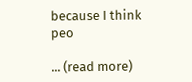because I think peo

... (read more)